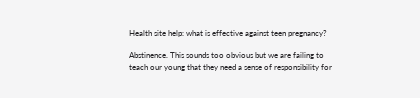Health site help: what is effective against teen pregnancy?

Abstinence. This sounds too obvious but we are failing to teach our young that they need a sense of responsibility for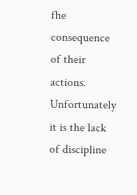fhe consequence of their actions. Unfortunately it is the lack of discipline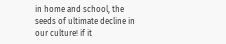in home and school, the seeds of ultimate decline in our culture! if it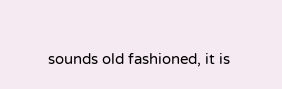sounds old fashioned, it is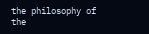the philosophy of the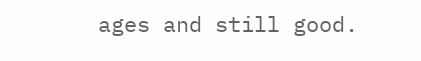ages and still good.